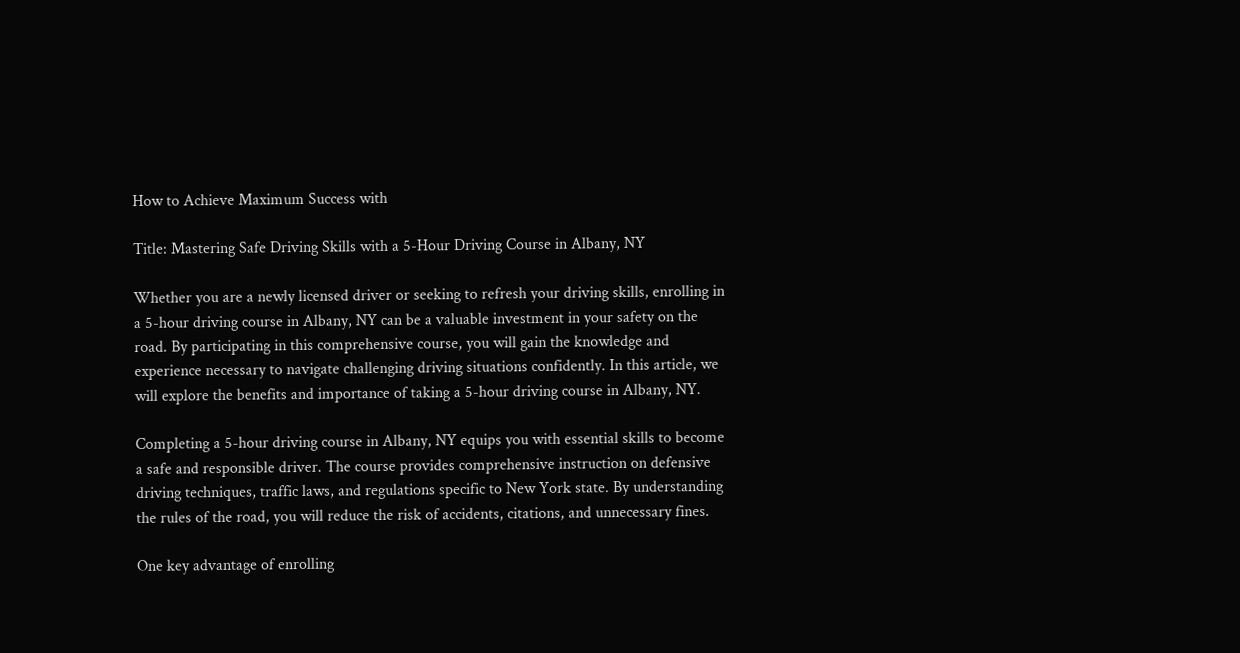How to Achieve Maximum Success with

Title: Mastering Safe Driving Skills with a 5-Hour Driving Course in Albany, NY

Whether you are a newly licensed driver or seeking to refresh your driving skills, enrolling in a 5-hour driving course in Albany, NY can be a valuable investment in your safety on the road. By participating in this comprehensive course, you will gain the knowledge and experience necessary to navigate challenging driving situations confidently. In this article, we will explore the benefits and importance of taking a 5-hour driving course in Albany, NY.

Completing a 5-hour driving course in Albany, NY equips you with essential skills to become a safe and responsible driver. The course provides comprehensive instruction on defensive driving techniques, traffic laws, and regulations specific to New York state. By understanding the rules of the road, you will reduce the risk of accidents, citations, and unnecessary fines.

One key advantage of enrolling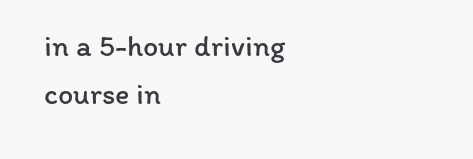in a 5-hour driving course in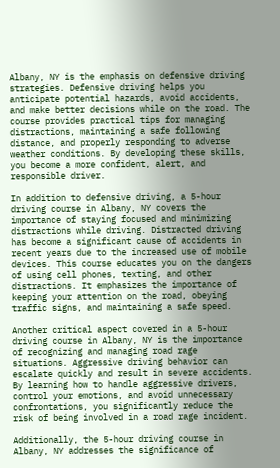Albany, NY is the emphasis on defensive driving strategies. Defensive driving helps you anticipate potential hazards, avoid accidents, and make better decisions while on the road. The course provides practical tips for managing distractions, maintaining a safe following distance, and properly responding to adverse weather conditions. By developing these skills, you become a more confident, alert, and responsible driver.

In addition to defensive driving, a 5-hour driving course in Albany, NY covers the importance of staying focused and minimizing distractions while driving. Distracted driving has become a significant cause of accidents in recent years due to the increased use of mobile devices. This course educates you on the dangers of using cell phones, texting, and other distractions. It emphasizes the importance of keeping your attention on the road, obeying traffic signs, and maintaining a safe speed.

Another critical aspect covered in a 5-hour driving course in Albany, NY is the importance of recognizing and managing road rage situations. Aggressive driving behavior can escalate quickly and result in severe accidents. By learning how to handle aggressive drivers, control your emotions, and avoid unnecessary confrontations, you significantly reduce the risk of being involved in a road rage incident.

Additionally, the 5-hour driving course in Albany, NY addresses the significance of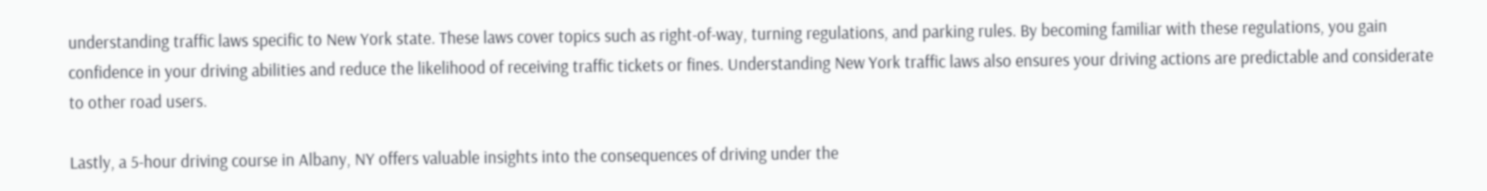understanding traffic laws specific to New York state. These laws cover topics such as right-of-way, turning regulations, and parking rules. By becoming familiar with these regulations, you gain confidence in your driving abilities and reduce the likelihood of receiving traffic tickets or fines. Understanding New York traffic laws also ensures your driving actions are predictable and considerate to other road users.

Lastly, a 5-hour driving course in Albany, NY offers valuable insights into the consequences of driving under the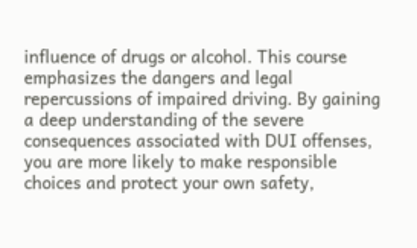influence of drugs or alcohol. This course emphasizes the dangers and legal repercussions of impaired driving. By gaining a deep understanding of the severe consequences associated with DUI offenses, you are more likely to make responsible choices and protect your own safety,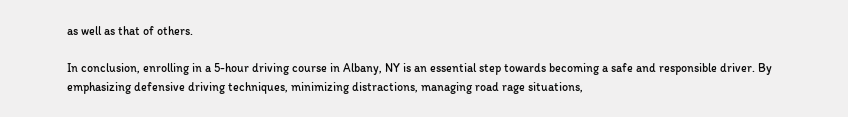as well as that of others.

In conclusion, enrolling in a 5-hour driving course in Albany, NY is an essential step towards becoming a safe and responsible driver. By emphasizing defensive driving techniques, minimizing distractions, managing road rage situations,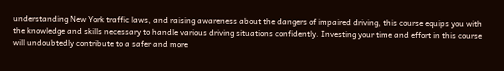understanding New York traffic laws, and raising awareness about the dangers of impaired driving, this course equips you with the knowledge and skills necessary to handle various driving situations confidently. Investing your time and effort in this course will undoubtedly contribute to a safer and more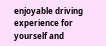enjoyable driving experience for yourself and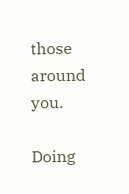those around you.

Doing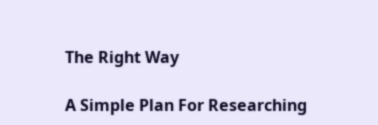The Right Way

A Simple Plan For Researching